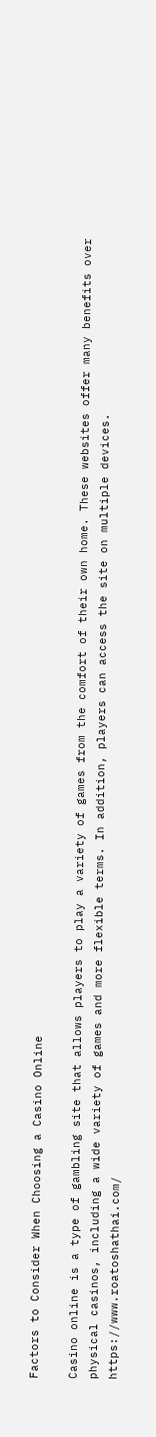Factors to Consider When Choosing a Casino Online

Casino online is a type of gambling site that allows players to play a variety of games from the comfort of their own home. These websites offer many benefits over physical casinos, including a wide variety of games and more flexible terms. In addition, players can access the site on multiple devices. https://www.roatoshathai.com/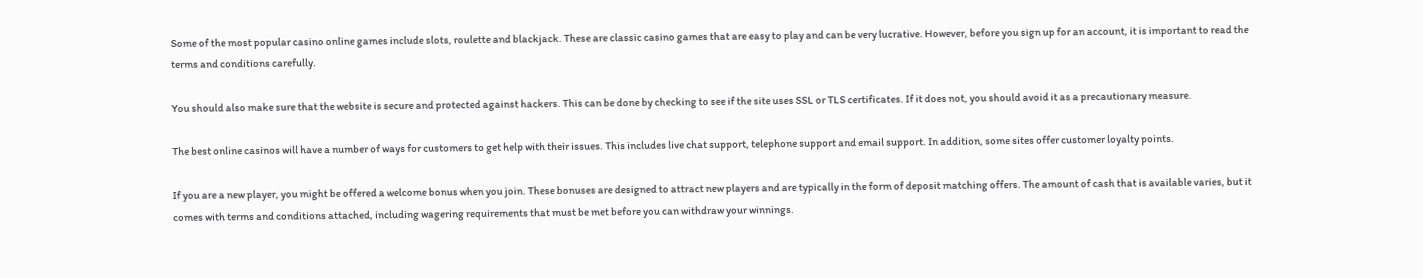Some of the most popular casino online games include slots, roulette and blackjack. These are classic casino games that are easy to play and can be very lucrative. However, before you sign up for an account, it is important to read the terms and conditions carefully.

You should also make sure that the website is secure and protected against hackers. This can be done by checking to see if the site uses SSL or TLS certificates. If it does not, you should avoid it as a precautionary measure.

The best online casinos will have a number of ways for customers to get help with their issues. This includes live chat support, telephone support and email support. In addition, some sites offer customer loyalty points.

If you are a new player, you might be offered a welcome bonus when you join. These bonuses are designed to attract new players and are typically in the form of deposit matching offers. The amount of cash that is available varies, but it comes with terms and conditions attached, including wagering requirements that must be met before you can withdraw your winnings.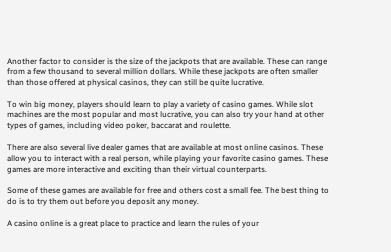Another factor to consider is the size of the jackpots that are available. These can range from a few thousand to several million dollars. While these jackpots are often smaller than those offered at physical casinos, they can still be quite lucrative.

To win big money, players should learn to play a variety of casino games. While slot machines are the most popular and most lucrative, you can also try your hand at other types of games, including video poker, baccarat and roulette.

There are also several live dealer games that are available at most online casinos. These allow you to interact with a real person, while playing your favorite casino games. These games are more interactive and exciting than their virtual counterparts.

Some of these games are available for free and others cost a small fee. The best thing to do is to try them out before you deposit any money.

A casino online is a great place to practice and learn the rules of your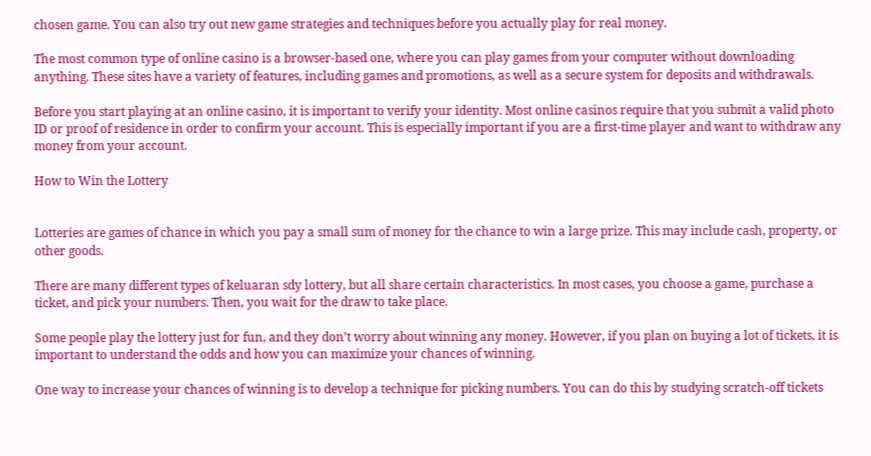chosen game. You can also try out new game strategies and techniques before you actually play for real money.

The most common type of online casino is a browser-based one, where you can play games from your computer without downloading anything. These sites have a variety of features, including games and promotions, as well as a secure system for deposits and withdrawals.

Before you start playing at an online casino, it is important to verify your identity. Most online casinos require that you submit a valid photo ID or proof of residence in order to confirm your account. This is especially important if you are a first-time player and want to withdraw any money from your account.

How to Win the Lottery


Lotteries are games of chance in which you pay a small sum of money for the chance to win a large prize. This may include cash, property, or other goods.

There are many different types of keluaran sdy lottery, but all share certain characteristics. In most cases, you choose a game, purchase a ticket, and pick your numbers. Then, you wait for the draw to take place.

Some people play the lottery just for fun, and they don’t worry about winning any money. However, if you plan on buying a lot of tickets, it is important to understand the odds and how you can maximize your chances of winning.

One way to increase your chances of winning is to develop a technique for picking numbers. You can do this by studying scratch-off tickets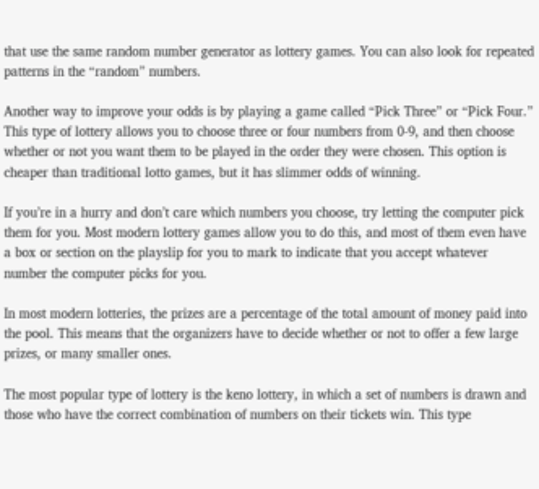that use the same random number generator as lottery games. You can also look for repeated patterns in the “random” numbers.

Another way to improve your odds is by playing a game called “Pick Three” or “Pick Four.” This type of lottery allows you to choose three or four numbers from 0-9, and then choose whether or not you want them to be played in the order they were chosen. This option is cheaper than traditional lotto games, but it has slimmer odds of winning.

If you’re in a hurry and don’t care which numbers you choose, try letting the computer pick them for you. Most modern lottery games allow you to do this, and most of them even have a box or section on the playslip for you to mark to indicate that you accept whatever number the computer picks for you.

In most modern lotteries, the prizes are a percentage of the total amount of money paid into the pool. This means that the organizers have to decide whether or not to offer a few large prizes, or many smaller ones.

The most popular type of lottery is the keno lottery, in which a set of numbers is drawn and those who have the correct combination of numbers on their tickets win. This type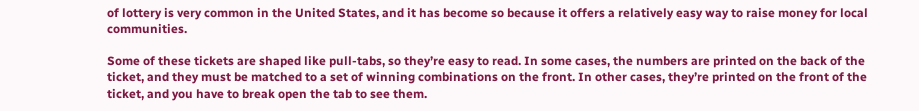of lottery is very common in the United States, and it has become so because it offers a relatively easy way to raise money for local communities.

Some of these tickets are shaped like pull-tabs, so they’re easy to read. In some cases, the numbers are printed on the back of the ticket, and they must be matched to a set of winning combinations on the front. In other cases, they’re printed on the front of the ticket, and you have to break open the tab to see them.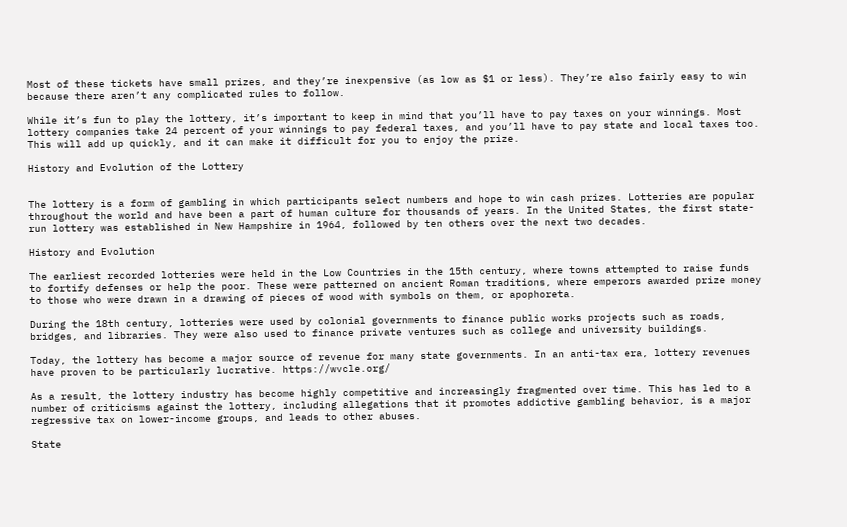Most of these tickets have small prizes, and they’re inexpensive (as low as $1 or less). They’re also fairly easy to win because there aren’t any complicated rules to follow.

While it’s fun to play the lottery, it’s important to keep in mind that you’ll have to pay taxes on your winnings. Most lottery companies take 24 percent of your winnings to pay federal taxes, and you’ll have to pay state and local taxes too. This will add up quickly, and it can make it difficult for you to enjoy the prize.

History and Evolution of the Lottery


The lottery is a form of gambling in which participants select numbers and hope to win cash prizes. Lotteries are popular throughout the world and have been a part of human culture for thousands of years. In the United States, the first state-run lottery was established in New Hampshire in 1964, followed by ten others over the next two decades.

History and Evolution

The earliest recorded lotteries were held in the Low Countries in the 15th century, where towns attempted to raise funds to fortify defenses or help the poor. These were patterned on ancient Roman traditions, where emperors awarded prize money to those who were drawn in a drawing of pieces of wood with symbols on them, or apophoreta.

During the 18th century, lotteries were used by colonial governments to finance public works projects such as roads, bridges, and libraries. They were also used to finance private ventures such as college and university buildings.

Today, the lottery has become a major source of revenue for many state governments. In an anti-tax era, lottery revenues have proven to be particularly lucrative. https://wvcle.org/

As a result, the lottery industry has become highly competitive and increasingly fragmented over time. This has led to a number of criticisms against the lottery, including allegations that it promotes addictive gambling behavior, is a major regressive tax on lower-income groups, and leads to other abuses.

State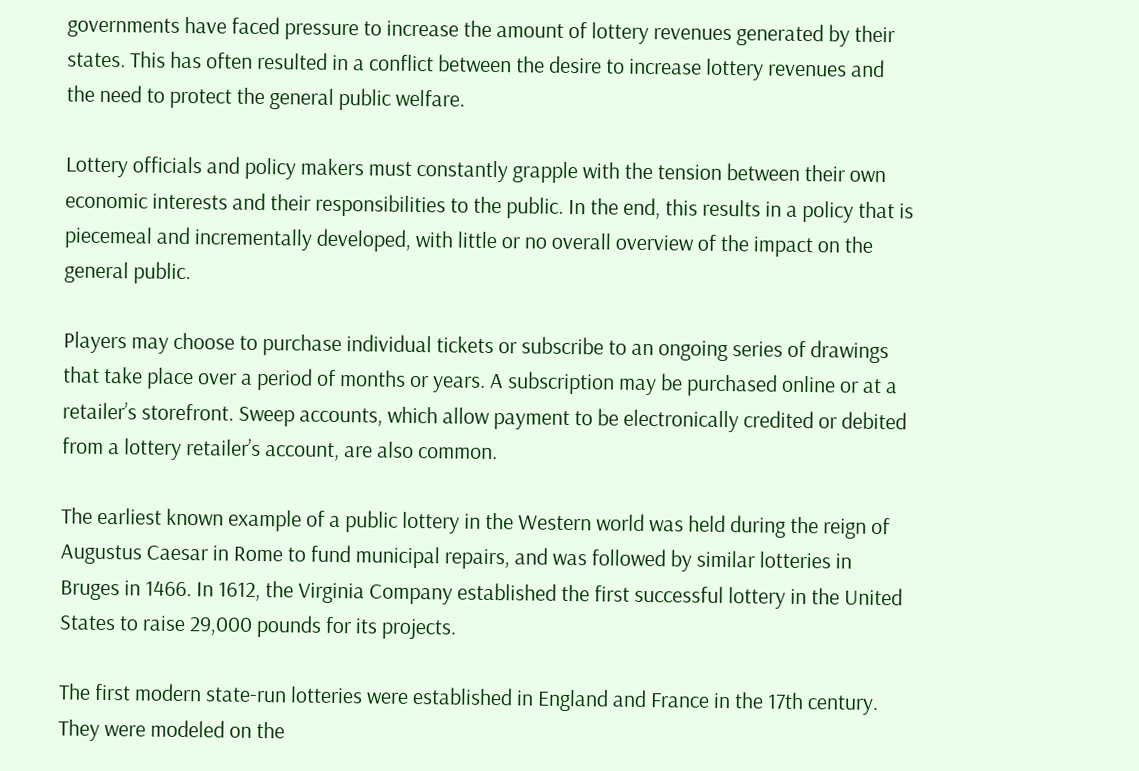governments have faced pressure to increase the amount of lottery revenues generated by their states. This has often resulted in a conflict between the desire to increase lottery revenues and the need to protect the general public welfare.

Lottery officials and policy makers must constantly grapple with the tension between their own economic interests and their responsibilities to the public. In the end, this results in a policy that is piecemeal and incrementally developed, with little or no overall overview of the impact on the general public.

Players may choose to purchase individual tickets or subscribe to an ongoing series of drawings that take place over a period of months or years. A subscription may be purchased online or at a retailer’s storefront. Sweep accounts, which allow payment to be electronically credited or debited from a lottery retailer’s account, are also common.

The earliest known example of a public lottery in the Western world was held during the reign of Augustus Caesar in Rome to fund municipal repairs, and was followed by similar lotteries in Bruges in 1466. In 1612, the Virginia Company established the first successful lottery in the United States to raise 29,000 pounds for its projects.

The first modern state-run lotteries were established in England and France in the 17th century. They were modeled on the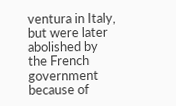ventura in Italy, but were later abolished by the French government because of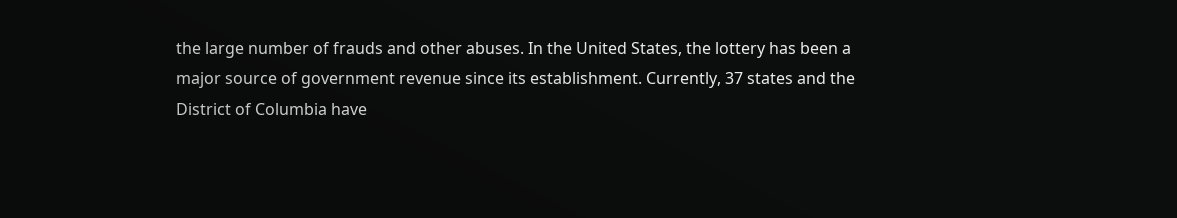the large number of frauds and other abuses. In the United States, the lottery has been a major source of government revenue since its establishment. Currently, 37 states and the District of Columbia have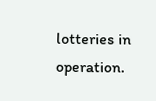lotteries in operation.